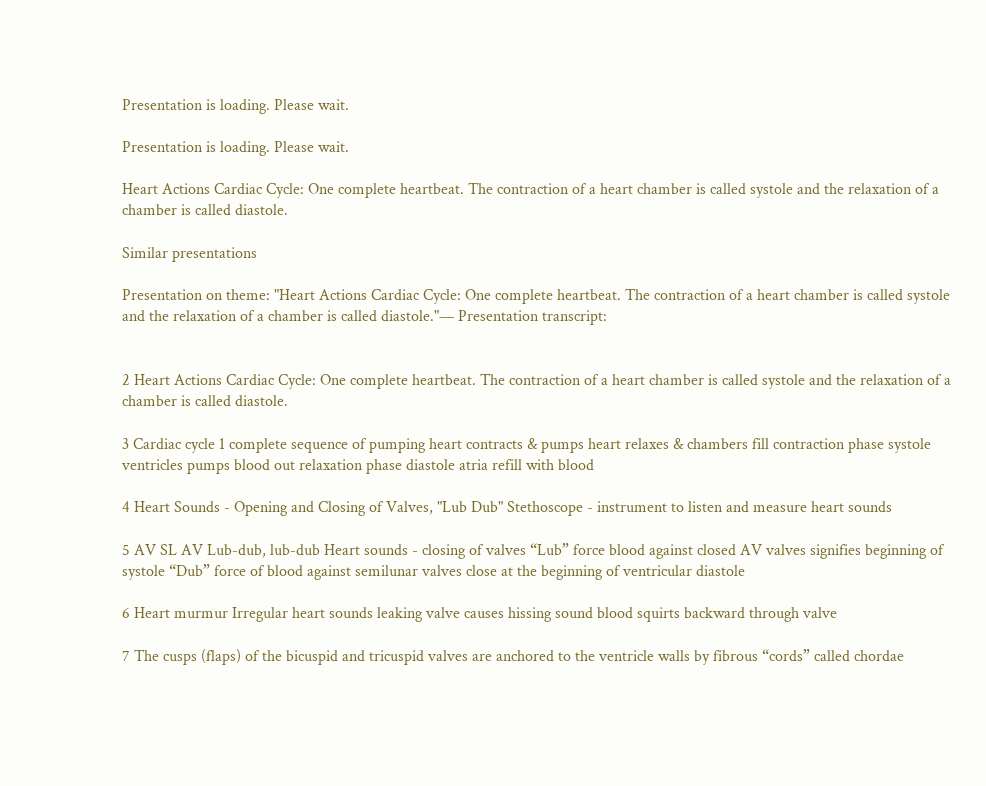Presentation is loading. Please wait.

Presentation is loading. Please wait.

Heart Actions Cardiac Cycle: One complete heartbeat. The contraction of a heart chamber is called systole and the relaxation of a chamber is called diastole.

Similar presentations

Presentation on theme: "Heart Actions Cardiac Cycle: One complete heartbeat. The contraction of a heart chamber is called systole and the relaxation of a chamber is called diastole."— Presentation transcript:


2 Heart Actions Cardiac Cycle: One complete heartbeat. The contraction of a heart chamber is called systole and the relaxation of a chamber is called diastole.

3 Cardiac cycle 1 complete sequence of pumping heart contracts & pumps heart relaxes & chambers fill contraction phase systole ventricles pumps blood out relaxation phase diastole atria refill with blood

4 Heart Sounds - Opening and Closing of Valves, "Lub Dub" Stethoscope - instrument to listen and measure heart sounds

5 AV SL AV Lub-dub, lub-dub Heart sounds - closing of valves “Lub” force blood against closed AV valves signifies beginning of systole “Dub” force of blood against semilunar valves close at the beginning of ventricular diastole

6 Heart murmur Irregular heart sounds leaking valve causes hissing sound blood squirts backward through valve

7 The cusps (flaps) of the bicuspid and tricuspid valves are anchored to the ventricle walls by fibrous “cords” called chordae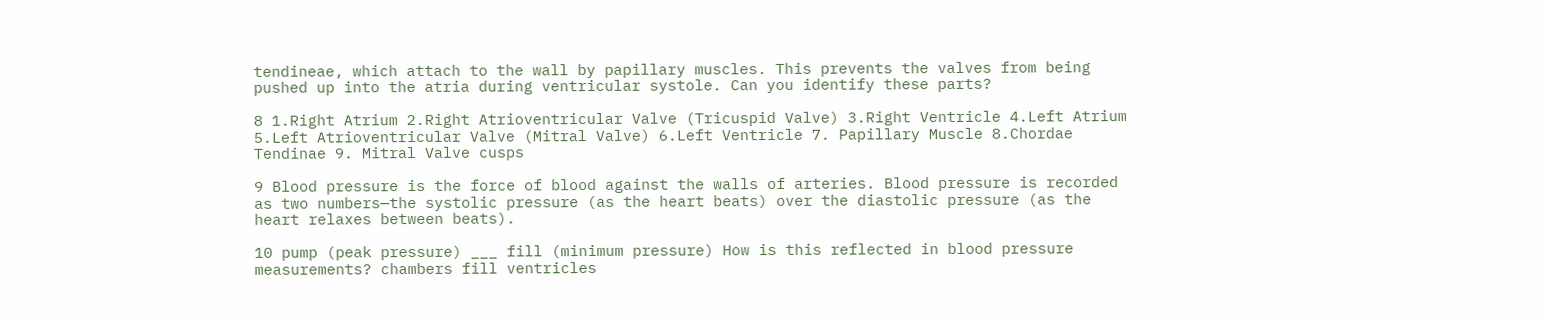tendineae, which attach to the wall by papillary muscles. This prevents the valves from being pushed up into the atria during ventricular systole. Can you identify these parts?

8 1.Right Atrium 2.Right Atrioventricular Valve (Tricuspid Valve) 3.Right Ventricle 4.Left Atrium 5.Left Atrioventricular Valve (Mitral Valve) 6.Left Ventricle 7. Papillary Muscle 8.Chordae Tendinae 9. Mitral Valve cusps

9 Blood pressure is the force of blood against the walls of arteries. Blood pressure is recorded as two numbers—the systolic pressure (as the heart beats) over the diastolic pressure (as the heart relaxes between beats).

10 pump (peak pressure) ___ fill (minimum pressure) How is this reflected in blood pressure measurements? chambers fill ventricles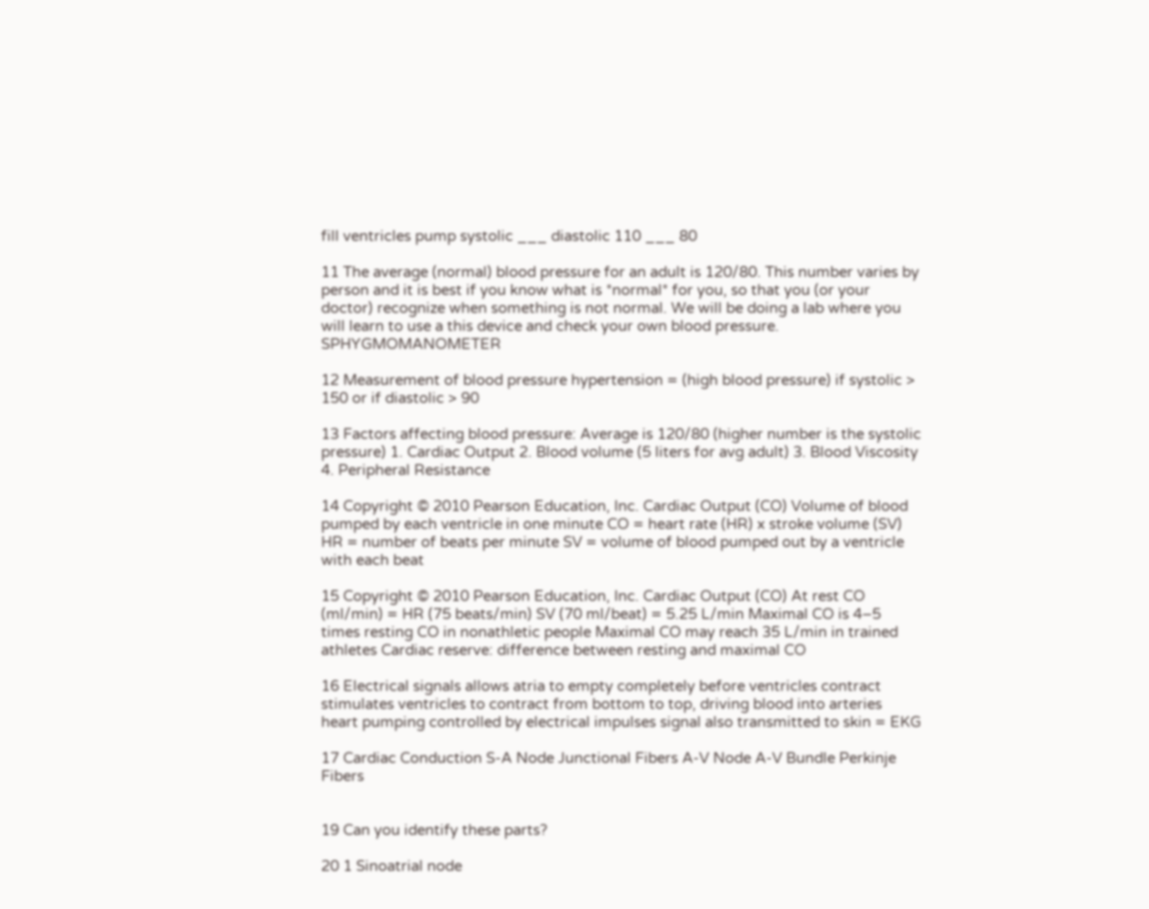fill ventricles pump systolic ___ diastolic 110 ___ 80

11 The average (normal) blood pressure for an adult is 120/80. This number varies by person and it is best if you know what is *normal* for you, so that you (or your doctor) recognize when something is not normal. We will be doing a lab where you will learn to use a this device and check your own blood pressure. SPHYGMOMANOMETER

12 Measurement of blood pressure hypertension = (high blood pressure) if systolic > 150 or if diastolic > 90

13 Factors affecting blood pressure: Average is 120/80 (higher number is the systolic pressure) 1. Cardiac Output 2. Blood volume (5 liters for avg adult) 3. Blood Viscosity 4. Peripheral Resistance

14 Copyright © 2010 Pearson Education, Inc. Cardiac Output (CO) Volume of blood pumped by each ventricle in one minute CO = heart rate (HR) x stroke volume (SV) HR = number of beats per minute SV = volume of blood pumped out by a ventricle with each beat

15 Copyright © 2010 Pearson Education, Inc. Cardiac Output (CO) At rest CO (ml/min) = HR (75 beats/min) SV (70 ml/beat) = 5.25 L/min Maximal CO is 4–5 times resting CO in nonathletic people Maximal CO may reach 35 L/min in trained athletes Cardiac reserve: difference between resting and maximal CO

16 Electrical signals allows atria to empty completely before ventricles contract stimulates ventricles to contract from bottom to top, driving blood into arteries heart pumping controlled by electrical impulses signal also transmitted to skin = EKG

17 Cardiac Conduction S-A Node Junctional Fibers A-V Node A-V Bundle Perkinje Fibers


19 Can you identify these parts?

20 1 Sinoatrial node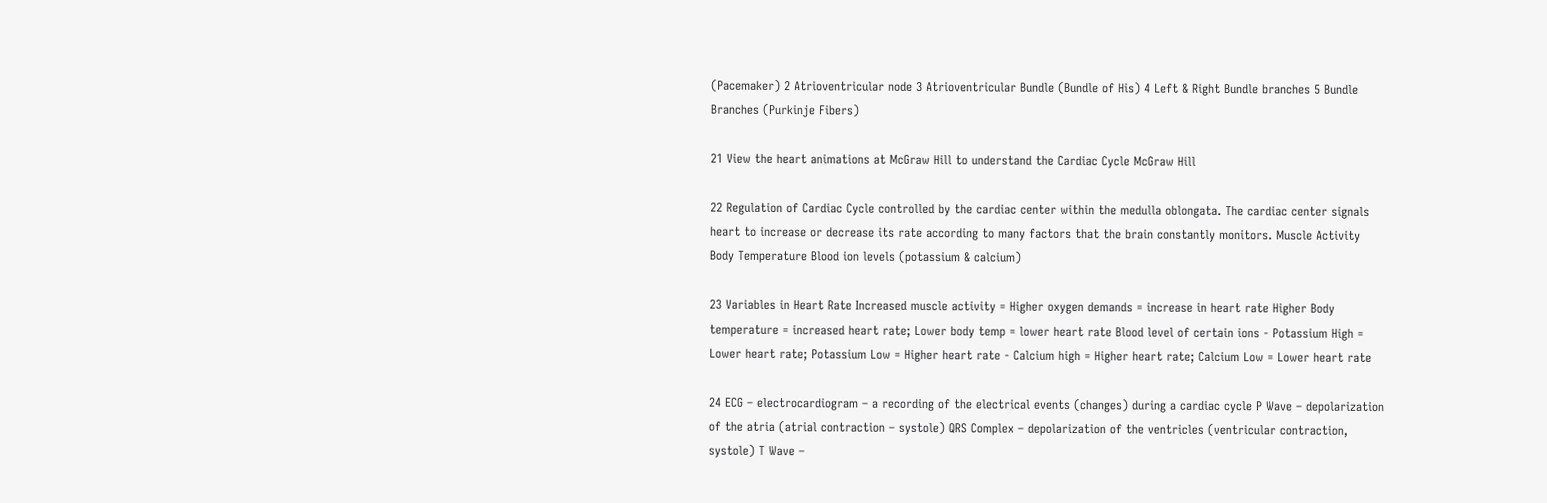(Pacemaker) 2 Atrioventricular node 3 Atrioventricular Bundle (Bundle of His) 4 Left & Right Bundle branches 5 Bundle Branches (Purkinje Fibers)

21 View the heart animations at McGraw Hill to understand the Cardiac Cycle McGraw Hill

22 Regulation of Cardiac Cycle controlled by the cardiac center within the medulla oblongata. The cardiac center signals heart to increase or decrease its rate according to many factors that the brain constantly monitors. Muscle Activity Body Temperature Blood ion levels (potassium & calcium)

23 Variables in Heart Rate Increased muscle activity = Higher oxygen demands = increase in heart rate Higher Body temperature = increased heart rate; Lower body temp = lower heart rate Blood level of certain ions - Potassium High = Lower heart rate; Potassium Low = Higher heart rate - Calcium high = Higher heart rate; Calcium Low = Lower heart rate

24 ECG – electrocardiogram – a recording of the electrical events (changes) during a cardiac cycle P Wave – depolarization of the atria (atrial contraction – systole) QRS Complex – depolarization of the ventricles (ventricular contraction, systole) T Wave –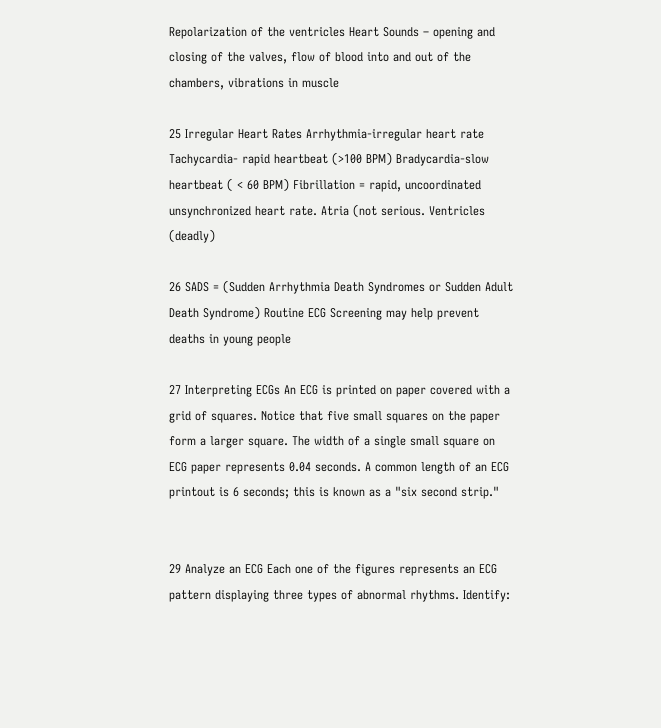Repolarization of the ventricles Heart Sounds – opening and closing of the valves, flow of blood into and out of the chambers, vibrations in muscle

25 Irregular Heart Rates Arrhythmia-irregular heart rate Tachycardia- rapid heartbeat (>100 BPM) Bradycardia-slow heartbeat ( < 60 BPM) Fibrillation = rapid, uncoordinated unsynchronized heart rate. Atria (not serious. Ventricles (deadly)

26 SADS = (Sudden Arrhythmia Death Syndromes or Sudden Adult Death Syndrome) Routine ECG Screening may help prevent deaths in young people

27 Interpreting ECGs An ECG is printed on paper covered with a grid of squares. Notice that five small squares on the paper form a larger square. The width of a single small square on ECG paper represents 0.04 seconds. A common length of an ECG printout is 6 seconds; this is known as a "six second strip."


29 Analyze an ECG Each one of the figures represents an ECG pattern displaying three types of abnormal rhythms. Identify: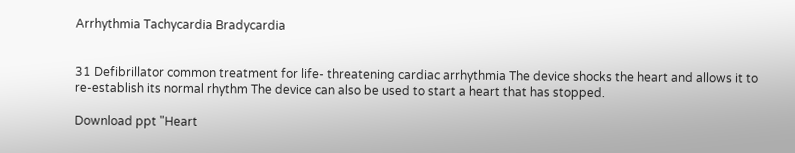Arrhythmia Tachycardia Bradycardia


31 Defibrillator common treatment for life- threatening cardiac arrhythmia The device shocks the heart and allows it to re-establish its normal rhythm The device can also be used to start a heart that has stopped.

Download ppt "Heart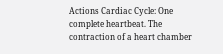Actions Cardiac Cycle: One complete heartbeat. The contraction of a heart chamber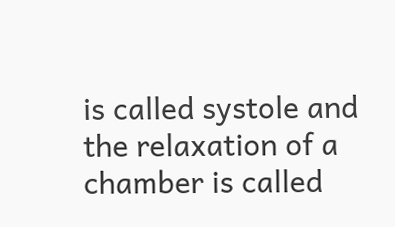is called systole and the relaxation of a chamber is called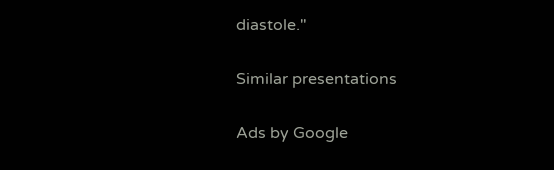diastole."

Similar presentations

Ads by Google